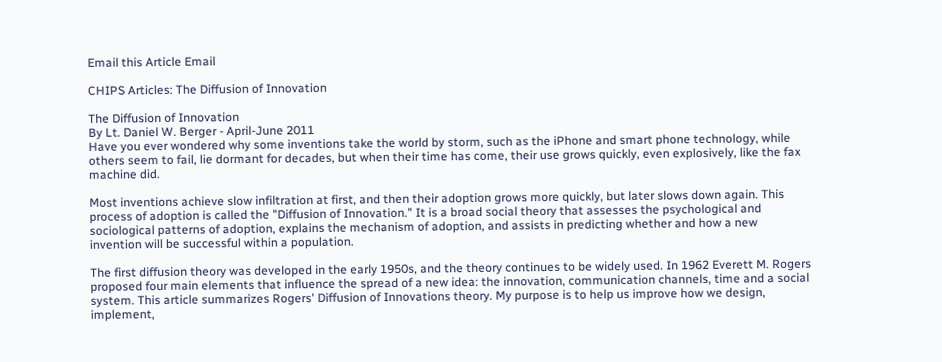Email this Article Email

CHIPS Articles: The Diffusion of Innovation

The Diffusion of Innovation
By Lt. Daniel W. Berger - April-June 2011
Have you ever wondered why some inventions take the world by storm, such as the iPhone and smart phone technology, while others seem to fail, lie dormant for decades, but when their time has come, their use grows quickly, even explosively, like the fax machine did.

Most inventions achieve slow infiltration at first, and then their adoption grows more quickly, but later slows down again. This process of adoption is called the "Diffusion of Innovation." It is a broad social theory that assesses the psychological and sociological patterns of adoption, explains the mechanism of adoption, and assists in predicting whether and how a new invention will be successful within a population.

The first diffusion theory was developed in the early 1950s, and the theory continues to be widely used. In 1962 Everett M. Rogers proposed four main elements that influence the spread of a new idea: the innovation, communication channels, time and a social system. This article summarizes Rogers' Diffusion of Innovations theory. My purpose is to help us improve how we design, implement,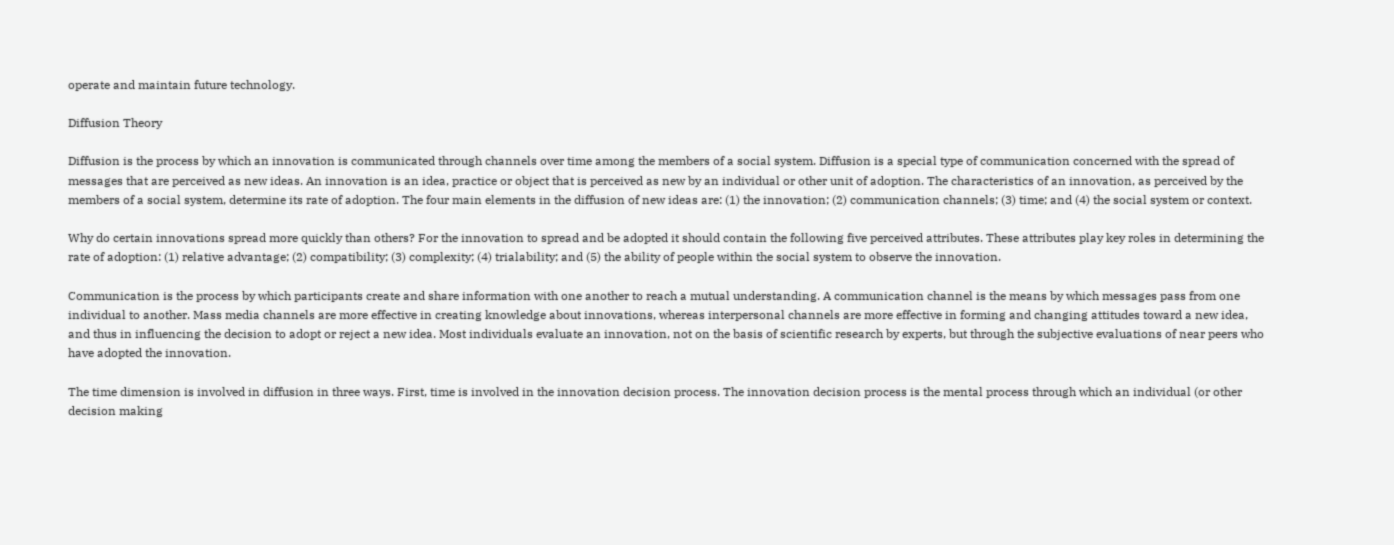operate and maintain future technology.

Diffusion Theory

Diffusion is the process by which an innovation is communicated through channels over time among the members of a social system. Diffusion is a special type of communication concerned with the spread of messages that are perceived as new ideas. An innovation is an idea, practice or object that is perceived as new by an individual or other unit of adoption. The characteristics of an innovation, as perceived by the members of a social system, determine its rate of adoption. The four main elements in the diffusion of new ideas are: (1) the innovation; (2) communication channels; (3) time; and (4) the social system or context.

Why do certain innovations spread more quickly than others? For the innovation to spread and be adopted it should contain the following five perceived attributes. These attributes play key roles in determining the rate of adoption: (1) relative advantage; (2) compatibility; (3) complexity; (4) trialability; and (5) the ability of people within the social system to observe the innovation.

Communication is the process by which participants create and share information with one another to reach a mutual understanding. A communication channel is the means by which messages pass from one individual to another. Mass media channels are more effective in creating knowledge about innovations, whereas interpersonal channels are more effective in forming and changing attitudes toward a new idea, and thus in influencing the decision to adopt or reject a new idea. Most individuals evaluate an innovation, not on the basis of scientific research by experts, but through the subjective evaluations of near peers who have adopted the innovation.

The time dimension is involved in diffusion in three ways. First, time is involved in the innovation decision process. The innovation decision process is the mental process through which an individual (or other decision making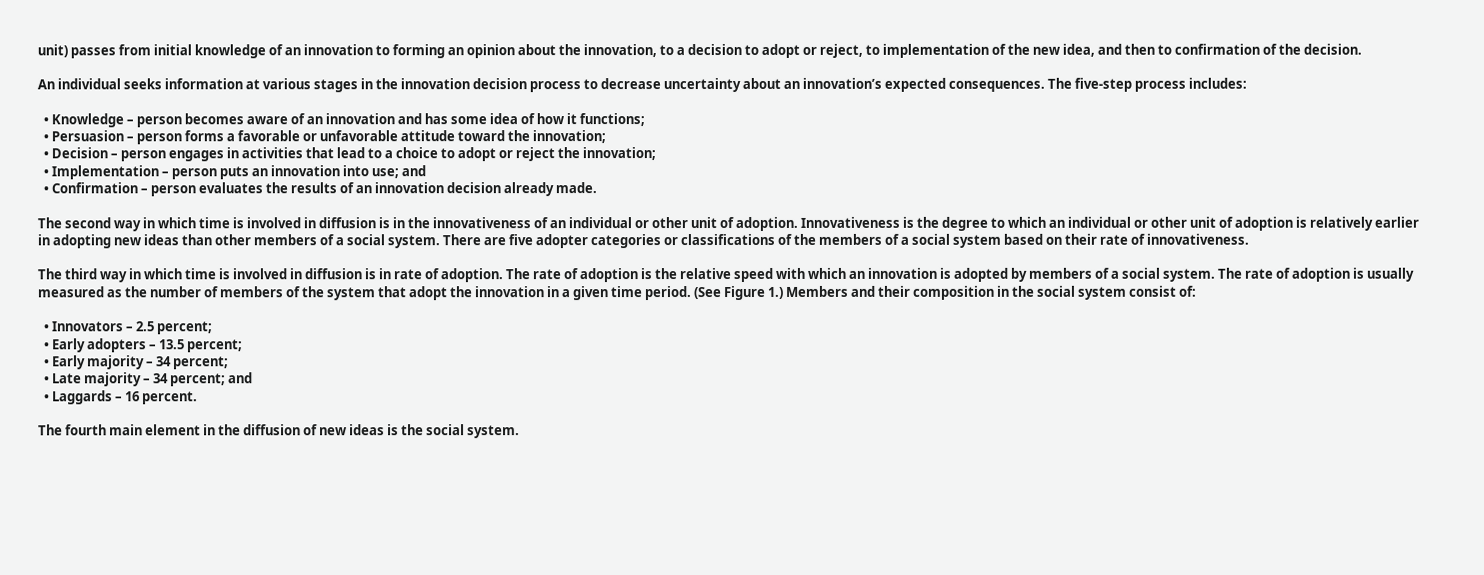unit) passes from initial knowledge of an innovation to forming an opinion about the innovation, to a decision to adopt or reject, to implementation of the new idea, and then to confirmation of the decision.

An individual seeks information at various stages in the innovation decision process to decrease uncertainty about an innovation’s expected consequences. The five-step process includes:

  • Knowledge – person becomes aware of an innovation and has some idea of how it functions;
  • Persuasion – person forms a favorable or unfavorable attitude toward the innovation;
  • Decision – person engages in activities that lead to a choice to adopt or reject the innovation;
  • Implementation – person puts an innovation into use; and
  • Confirmation – person evaluates the results of an innovation decision already made.

The second way in which time is involved in diffusion is in the innovativeness of an individual or other unit of adoption. Innovativeness is the degree to which an individual or other unit of adoption is relatively earlier in adopting new ideas than other members of a social system. There are five adopter categories or classifications of the members of a social system based on their rate of innovativeness.

The third way in which time is involved in diffusion is in rate of adoption. The rate of adoption is the relative speed with which an innovation is adopted by members of a social system. The rate of adoption is usually measured as the number of members of the system that adopt the innovation in a given time period. (See Figure 1.) Members and their composition in the social system consist of:

  • Innovators – 2.5 percent;
  • Early adopters – 13.5 percent;
  • Early majority – 34 percent;
  • Late majority – 34 percent; and
  • Laggards – 16 percent.

The fourth main element in the diffusion of new ideas is the social system.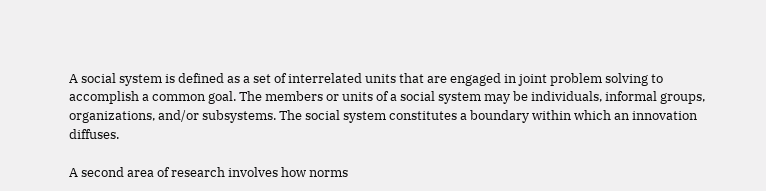A social system is defined as a set of interrelated units that are engaged in joint problem solving to accomplish a common goal. The members or units of a social system may be individuals, informal groups, organizations, and/or subsystems. The social system constitutes a boundary within which an innovation diffuses.

A second area of research involves how norms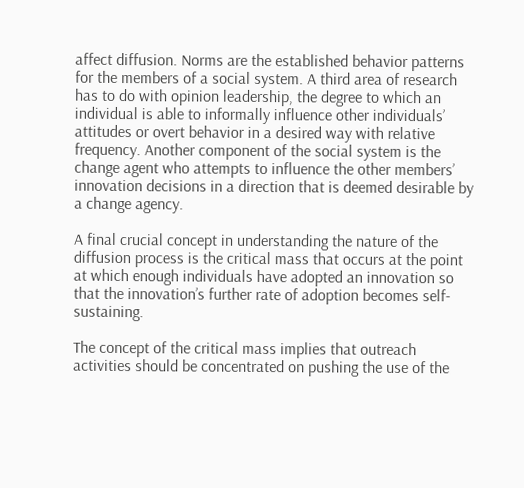affect diffusion. Norms are the established behavior patterns for the members of a social system. A third area of research has to do with opinion leadership, the degree to which an individual is able to informally influence other individuals’ attitudes or overt behavior in a desired way with relative frequency. Another component of the social system is the change agent who attempts to influence the other members’ innovation decisions in a direction that is deemed desirable by a change agency.

A final crucial concept in understanding the nature of the diffusion process is the critical mass that occurs at the point at which enough individuals have adopted an innovation so that the innovation’s further rate of adoption becomes self-sustaining.

The concept of the critical mass implies that outreach activities should be concentrated on pushing the use of the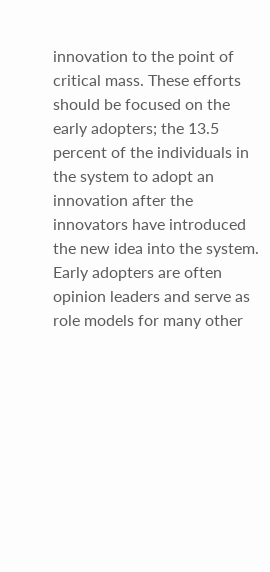innovation to the point of critical mass. These efforts should be focused on the early adopters; the 13.5 percent of the individuals in the system to adopt an innovation after the innovators have introduced the new idea into the system. Early adopters are often opinion leaders and serve as role models for many other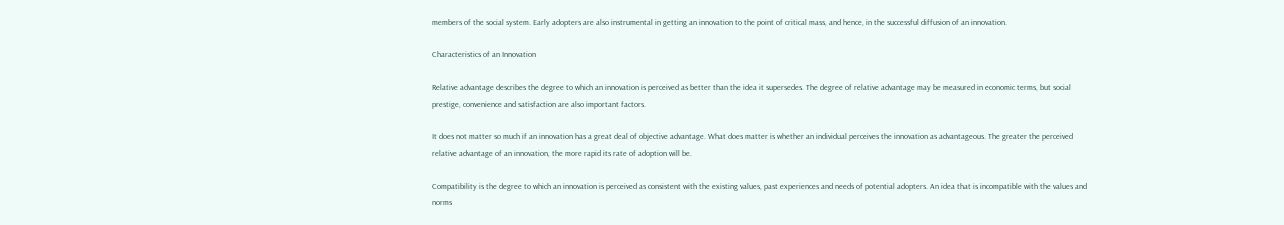members of the social system. Early adopters are also instrumental in getting an innovation to the point of critical mass, and hence, in the successful diffusion of an innovation.

Characteristics of an Innovation

Relative advantage describes the degree to which an innovation is perceived as better than the idea it supersedes. The degree of relative advantage may be measured in economic terms, but social prestige, convenience and satisfaction are also important factors.

It does not matter so much if an innovation has a great deal of objective advantage. What does matter is whether an individual perceives the innovation as advantageous. The greater the perceived relative advantage of an innovation, the more rapid its rate of adoption will be.

Compatibility is the degree to which an innovation is perceived as consistent with the existing values, past experiences and needs of potential adopters. An idea that is incompatible with the values and norms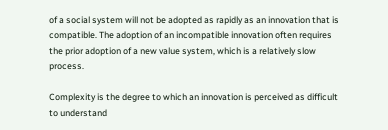of a social system will not be adopted as rapidly as an innovation that is compatible. The adoption of an incompatible innovation often requires the prior adoption of a new value system, which is a relatively slow process.

Complexity is the degree to which an innovation is perceived as difficult to understand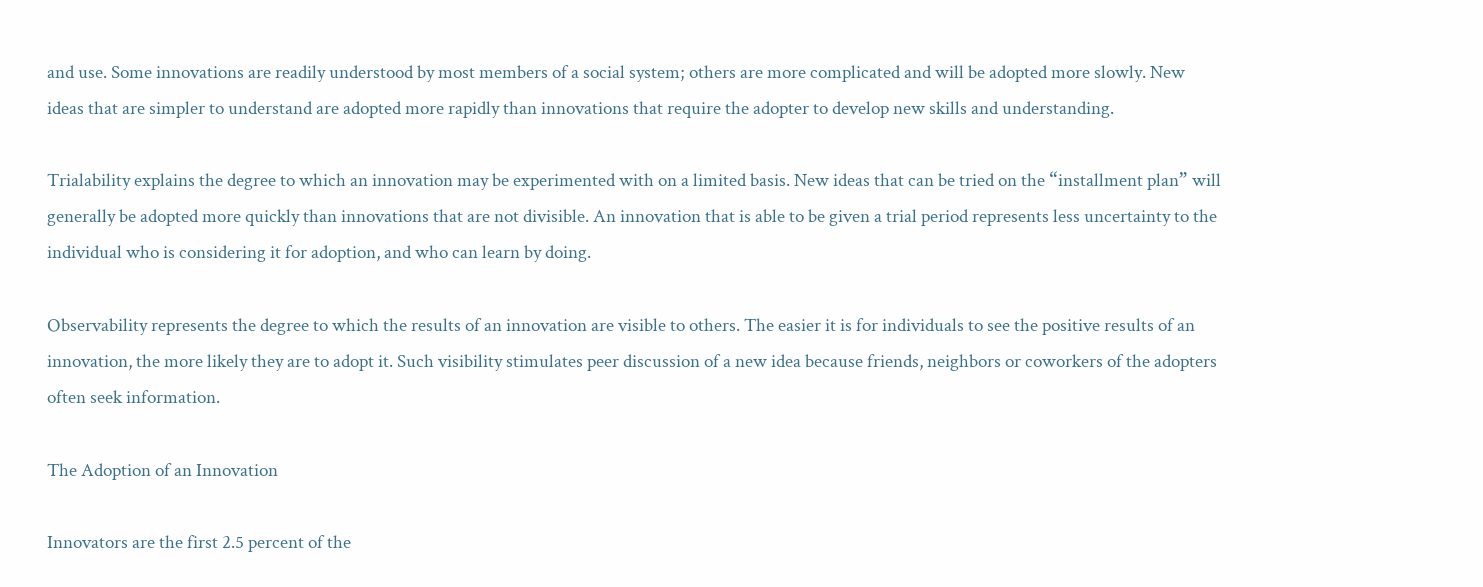and use. Some innovations are readily understood by most members of a social system; others are more complicated and will be adopted more slowly. New ideas that are simpler to understand are adopted more rapidly than innovations that require the adopter to develop new skills and understanding.

Trialability explains the degree to which an innovation may be experimented with on a limited basis. New ideas that can be tried on the “installment plan” will generally be adopted more quickly than innovations that are not divisible. An innovation that is able to be given a trial period represents less uncertainty to the individual who is considering it for adoption, and who can learn by doing.

Observability represents the degree to which the results of an innovation are visible to others. The easier it is for individuals to see the positive results of an innovation, the more likely they are to adopt it. Such visibility stimulates peer discussion of a new idea because friends, neighbors or coworkers of the adopters often seek information.

The Adoption of an Innovation

Innovators are the first 2.5 percent of the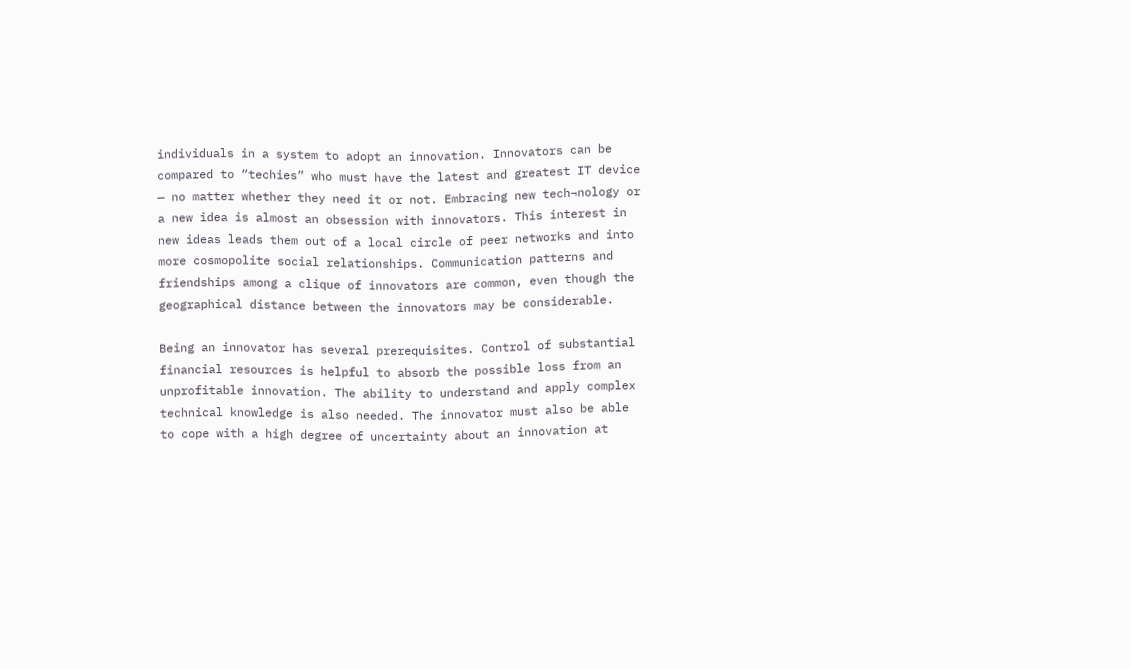individuals in a system to adopt an innovation. Innovators can be compared to “techies” who must have the latest and greatest IT device — no matter whether they need it or not. Embracing new tech¬nology or a new idea is almost an obsession with innovators. This interest in new ideas leads them out of a local circle of peer networks and into more cosmopolite social relationships. Communication patterns and friendships among a clique of innovators are common, even though the geographical distance between the innovators may be considerable.

Being an innovator has several prerequisites. Control of substantial financial resources is helpful to absorb the possible loss from an unprofitable innovation. The ability to understand and apply complex technical knowledge is also needed. The innovator must also be able to cope with a high degree of uncertainty about an innovation at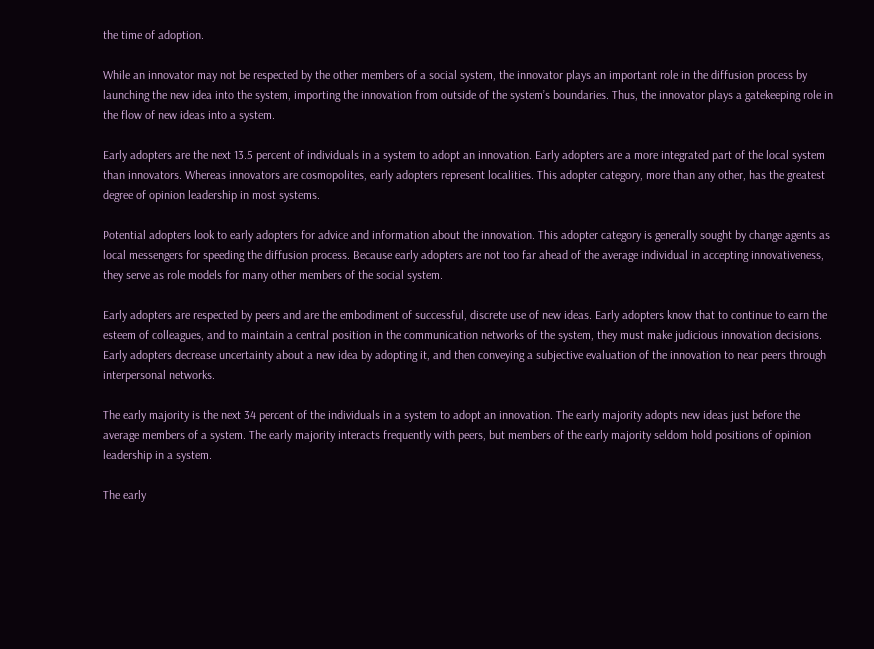the time of adoption.

While an innovator may not be respected by the other members of a social system, the innovator plays an important role in the diffusion process by launching the new idea into the system, importing the innovation from outside of the system’s boundaries. Thus, the innovator plays a gatekeeping role in the flow of new ideas into a system.

Early adopters are the next 13.5 percent of individuals in a system to adopt an innovation. Early adopters are a more integrated part of the local system than innovators. Whereas innovators are cosmopolites, early adopters represent localities. This adopter category, more than any other, has the greatest degree of opinion leadership in most systems.

Potential adopters look to early adopters for advice and information about the innovation. This adopter category is generally sought by change agents as local messengers for speeding the diffusion process. Because early adopters are not too far ahead of the average individual in accepting innovativeness, they serve as role models for many other members of the social system.

Early adopters are respected by peers and are the embodiment of successful, discrete use of new ideas. Early adopters know that to continue to earn the esteem of colleagues, and to maintain a central position in the communication networks of the system, they must make judicious innovation decisions. Early adopters decrease uncertainty about a new idea by adopting it, and then conveying a subjective evaluation of the innovation to near peers through interpersonal networks.

The early majority is the next 34 percent of the individuals in a system to adopt an innovation. The early majority adopts new ideas just before the average members of a system. The early majority interacts frequently with peers, but members of the early majority seldom hold positions of opinion leadership in a system.

The early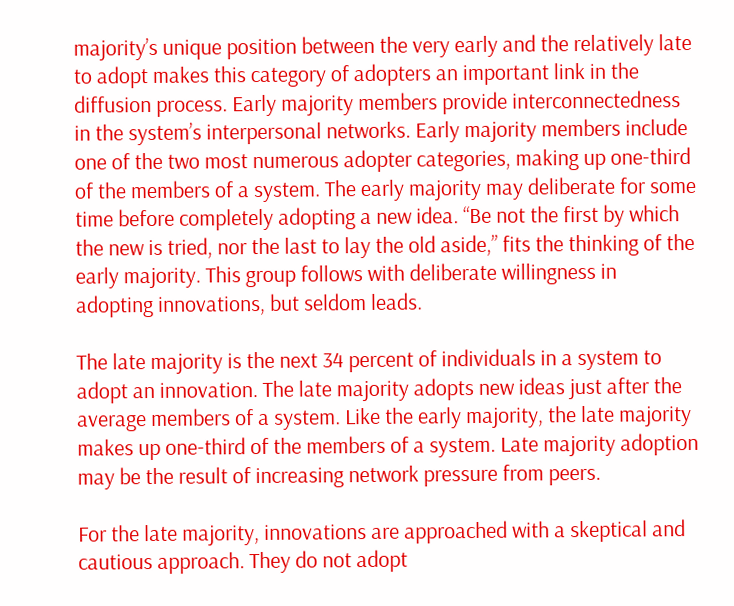majority’s unique position between the very early and the relatively late to adopt makes this category of adopters an important link in the diffusion process. Early majority members provide interconnectedness in the system’s interpersonal networks. Early majority members include one of the two most numerous adopter categories, making up one-third of the members of a system. The early majority may deliberate for some time before completely adopting a new idea. “Be not the first by which the new is tried, nor the last to lay the old aside,” fits the thinking of the early majority. This group follows with deliberate willingness in adopting innovations, but seldom leads.

The late majority is the next 34 percent of individuals in a system to adopt an innovation. The late majority adopts new ideas just after the average members of a system. Like the early majority, the late majority makes up one-third of the members of a system. Late majority adoption may be the result of increasing network pressure from peers.

For the late majority, innovations are approached with a skeptical and cautious approach. They do not adopt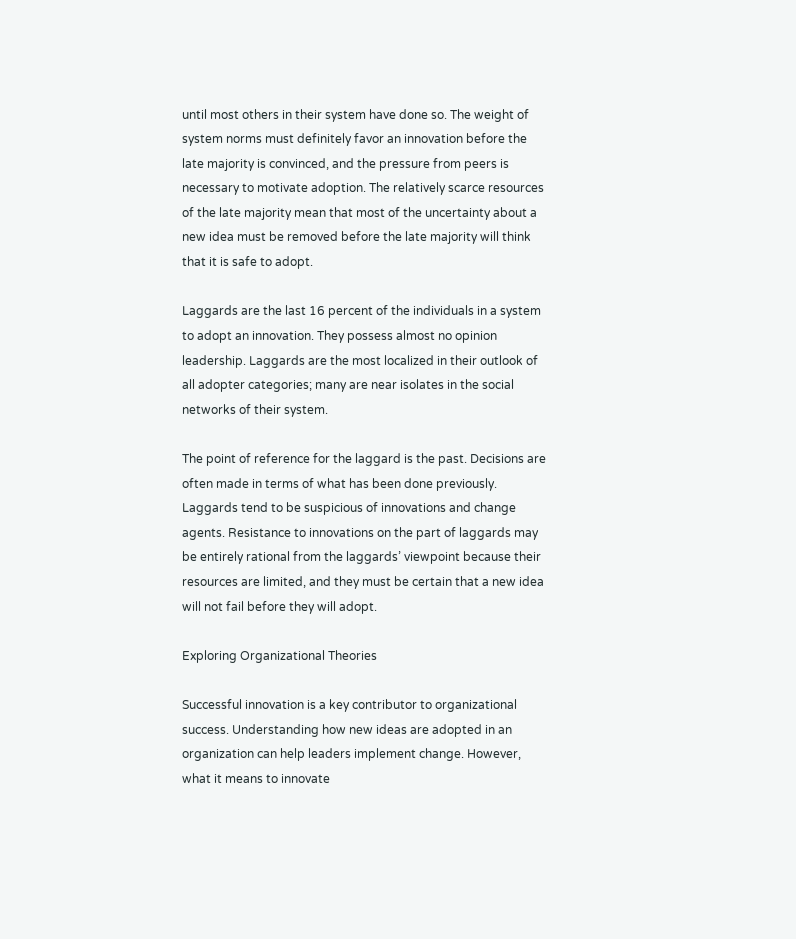until most others in their system have done so. The weight of system norms must definitely favor an innovation before the late majority is convinced, and the pressure from peers is necessary to motivate adoption. The relatively scarce resources of the late majority mean that most of the uncertainty about a new idea must be removed before the late majority will think that it is safe to adopt.

Laggards are the last 16 percent of the individuals in a system to adopt an innovation. They possess almost no opinion leadership. Laggards are the most localized in their outlook of all adopter categories; many are near isolates in the social networks of their system.

The point of reference for the laggard is the past. Decisions are often made in terms of what has been done previously. Laggards tend to be suspicious of innovations and change agents. Resistance to innovations on the part of laggards may be entirely rational from the laggards’ viewpoint because their resources are limited, and they must be certain that a new idea will not fail before they will adopt.

Exploring Organizational Theories

Successful innovation is a key contributor to organizational success. Understanding how new ideas are adopted in an organization can help leaders implement change. However, what it means to innovate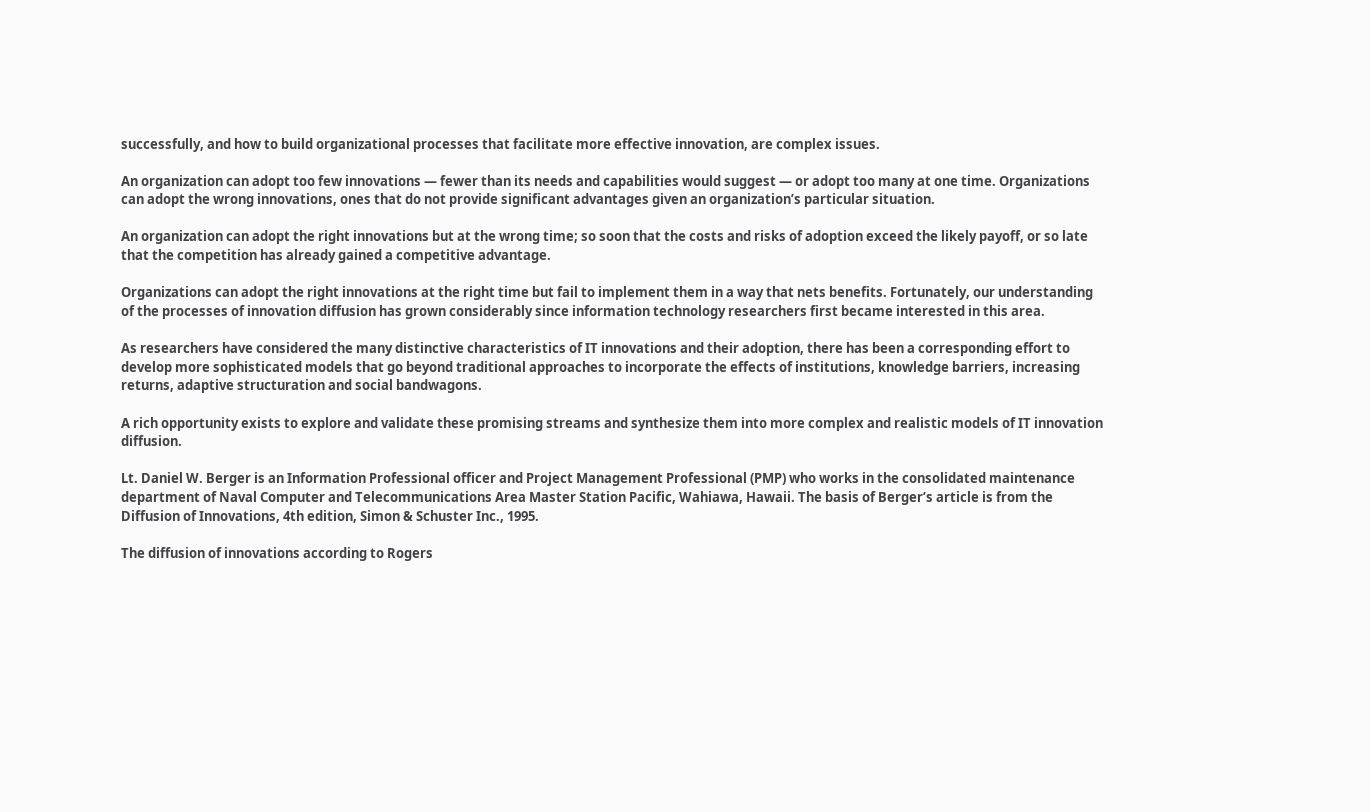successfully, and how to build organizational processes that facilitate more effective innovation, are complex issues.

An organization can adopt too few innovations — fewer than its needs and capabilities would suggest — or adopt too many at one time. Organizations can adopt the wrong innovations, ones that do not provide significant advantages given an organization’s particular situation.

An organization can adopt the right innovations but at the wrong time; so soon that the costs and risks of adoption exceed the likely payoff, or so late that the competition has already gained a competitive advantage.

Organizations can adopt the right innovations at the right time but fail to implement them in a way that nets benefits. Fortunately, our understanding of the processes of innovation diffusion has grown considerably since information technology researchers first became interested in this area.

As researchers have considered the many distinctive characteristics of IT innovations and their adoption, there has been a corresponding effort to develop more sophisticated models that go beyond traditional approaches to incorporate the effects of institutions, knowledge barriers, increasing returns, adaptive structuration and social bandwagons.

A rich opportunity exists to explore and validate these promising streams and synthesize them into more complex and realistic models of IT innovation diffusion.

Lt. Daniel W. Berger is an Information Professional officer and Project Management Professional (PMP) who works in the consolidated maintenance department of Naval Computer and Telecommunications Area Master Station Pacific, Wahiawa, Hawaii. The basis of Berger’s article is from the Diffusion of Innovations, 4th edition, Simon & Schuster Inc., 1995.

The diffusion of innovations according to Rogers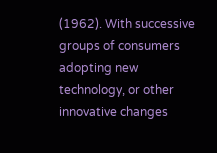(1962). With successive groups of consumers adopting new technology, or other innovative changes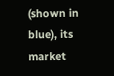(shown in blue), its market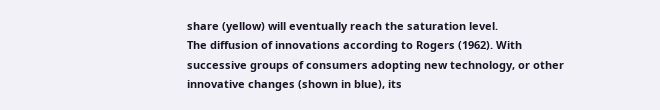share (yellow) will eventually reach the saturation level.
The diffusion of innovations according to Rogers (1962). With successive groups of consumers adopting new technology, or other innovative changes (shown in blue), its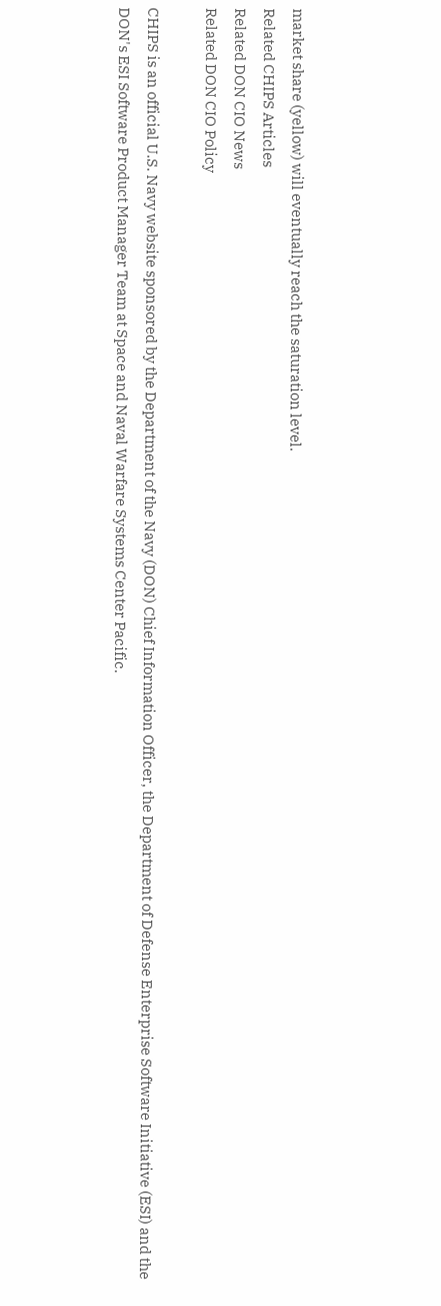market share (yellow) will eventually reach the saturation level.
Related CHIPS Articles
Related DON CIO News
Related DON CIO Policy

CHIPS is an official U.S. Navy website sponsored by the Department of the Navy (DON) Chief Information Officer, the Department of Defense Enterprise Software Initiative (ESI) and the DON's ESI Software Product Manager Team at Space and Naval Warfare Systems Center Pacific.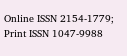Online ISSN 2154-1779; Print ISSN 1047-9988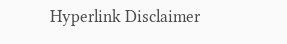Hyperlink Disclaimer